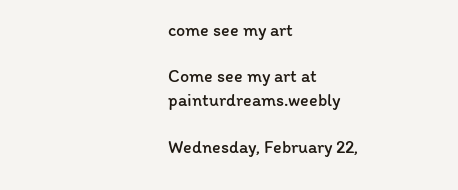come see my art

Come see my art at painturdreams.weebly

Wednesday, February 22,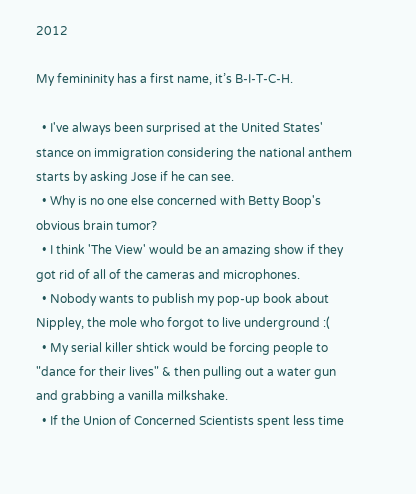2012

My femininity has a first name, it’s B-I-T-C-H.

  • I've always been surprised at the United States' stance on immigration considering the national anthem starts by asking Jose if he can see.
  • Why is no one else concerned with Betty Boop's obvious brain tumor?
  • I think 'The View' would be an amazing show if they got rid of all of the cameras and microphones.
  • Nobody wants to publish my pop-up book about Nippley, the mole who forgot to live underground :(
  • My serial killer shtick would be forcing people to "dance for their lives" & then pulling out a water gun and grabbing a vanilla milkshake.
  • If the Union of Concerned Scientists spent less time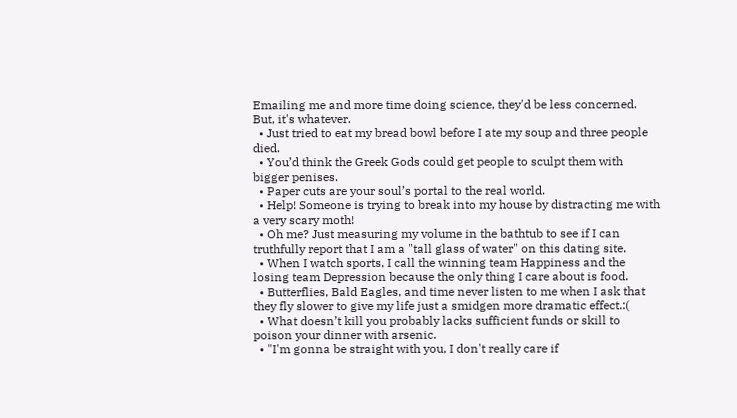Emailing me and more time doing science, they'd be less concerned. But, it's whatever.
  • Just tried to eat my bread bowl before I ate my soup and three people died.
  • You’d think the Greek Gods could get people to sculpt them with bigger penises.
  • Paper cuts are your soul’s portal to the real world.
  • Help! Someone is trying to break into my house by distracting me with a very scary moth!
  • Oh me? Just measuring my volume in the bathtub to see if I can truthfully report that I am a "tall glass of water" on this dating site.
  • When I watch sports, I call the winning team Happiness and the losing team Depression because the only thing I care about is food.
  • Butterflies, Bald Eagles, and time never listen to me when I ask that they fly slower to give my life just a smidgen more dramatic effect.:(
  • What doesn’t kill you probably lacks sufficient funds or skill to poison your dinner with arsenic.
  • "I'm gonna be straight with you, I don't really care if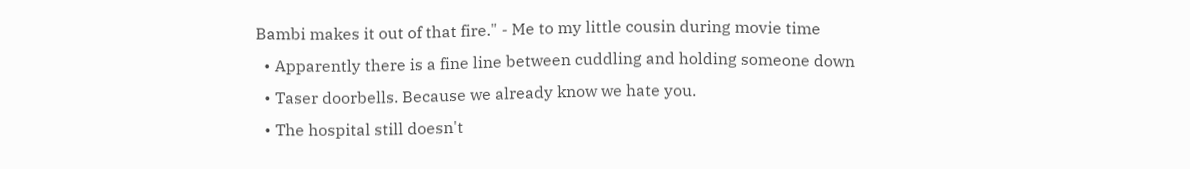Bambi makes it out of that fire." - Me to my little cousin during movie time
  • Apparently there is a fine line between cuddling and holding someone down
  • Taser doorbells. Because we already know we hate you.
  • The hospital still doesn't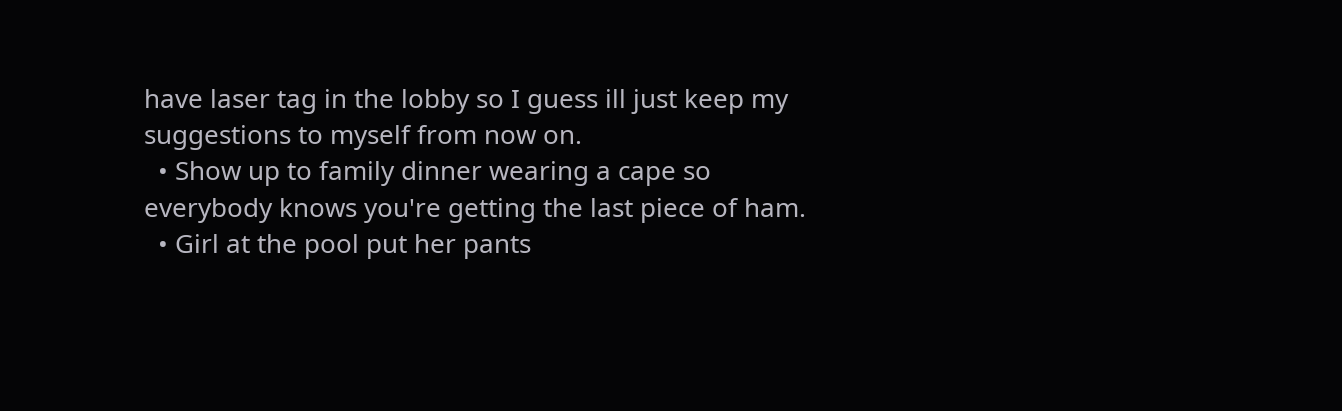have laser tag in the lobby so I guess ill just keep my suggestions to myself from now on.
  • Show up to family dinner wearing a cape so everybody knows you're getting the last piece of ham.
  • Girl at the pool put her pants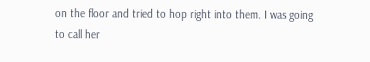on the floor and tried to hop right into them. I was going to call her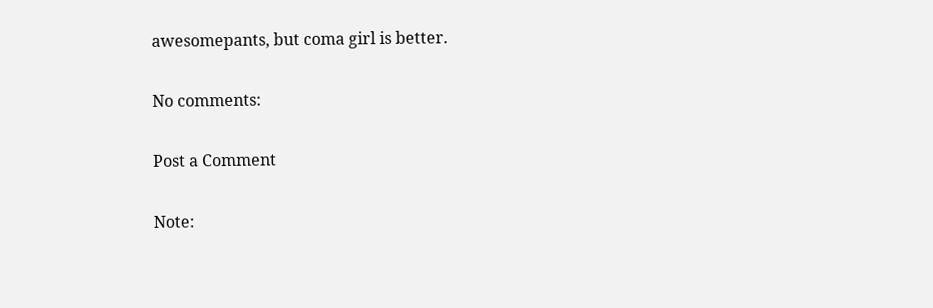awesomepants, but coma girl is better.

No comments:

Post a Comment

Note: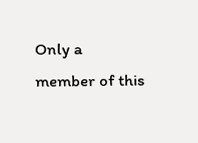Only a member of this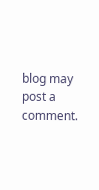blog may post a comment.